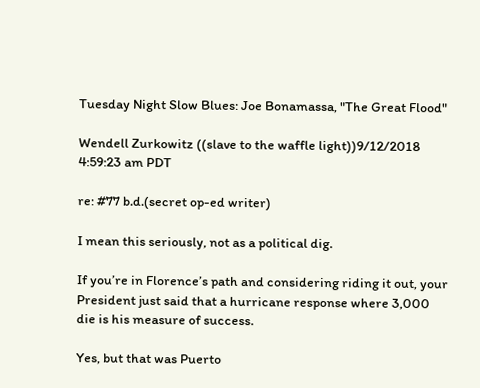Tuesday Night Slow Blues: Joe Bonamassa, "The Great Flood"

Wendell Zurkowitz ((slave to the waffle light))9/12/2018 4:59:23 am PDT

re: #77 b.d.(secret op-ed writer)

I mean this seriously, not as a political dig.

If you’re in Florence’s path and considering riding it out, your President just said that a hurricane response where 3,000 die is his measure of success.

Yes, but that was Puerto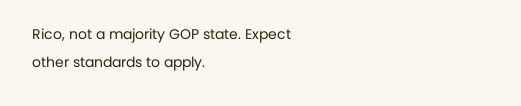Rico, not a majority GOP state. Expect other standards to apply.